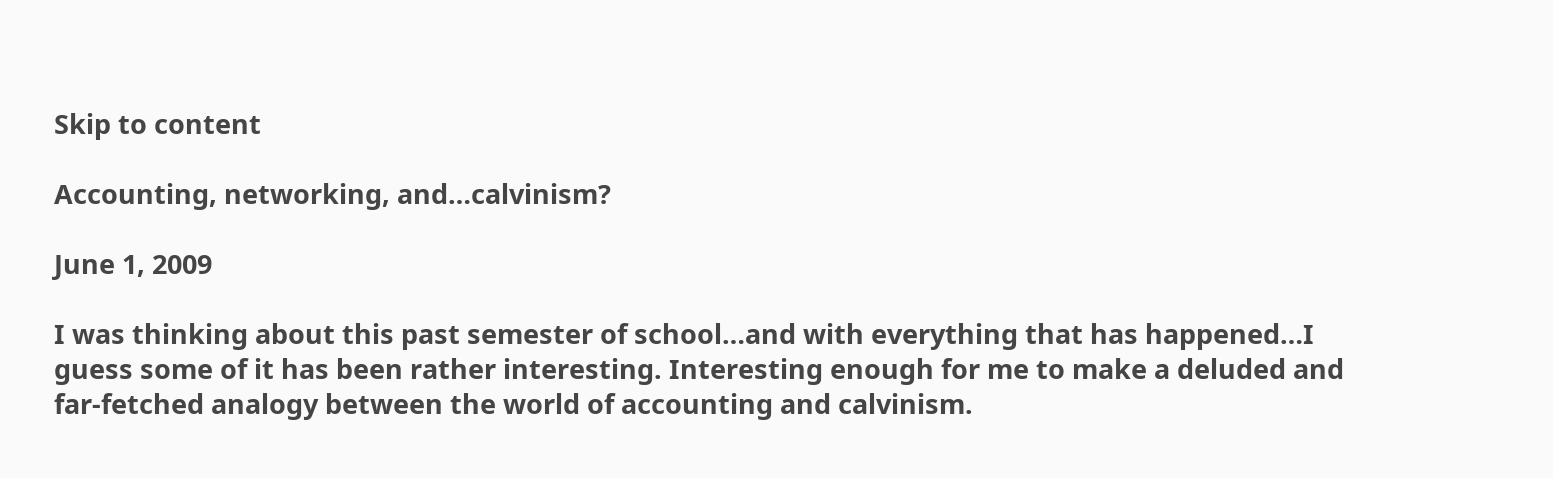Skip to content

Accounting, networking, and…calvinism?

June 1, 2009

I was thinking about this past semester of school…and with everything that has happened…I guess some of it has been rather interesting. Interesting enough for me to make a deluded and  far-fetched analogy between the world of accounting and calvinism.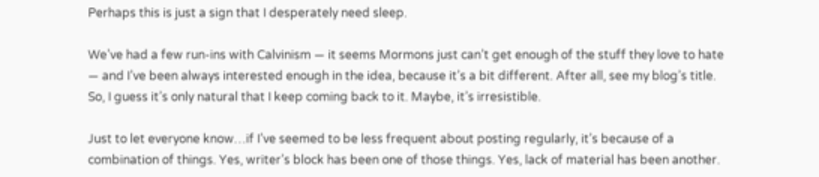Perhaps this is just a sign that I desperately need sleep.

We’ve had a few run-ins with Calvinism — it seems Mormons just can’t get enough of the stuff they love to hate — and I’ve been always interested enough in the idea, because it’s a bit different. After all, see my blog’s title. So, I guess it’s only natural that I keep coming back to it. Maybe, it’s irresistible.

Just to let everyone know…if I’ve seemed to be less frequent about posting regularly, it’s because of a combination of things. Yes, writer’s block has been one of those things. Yes, lack of material has been another.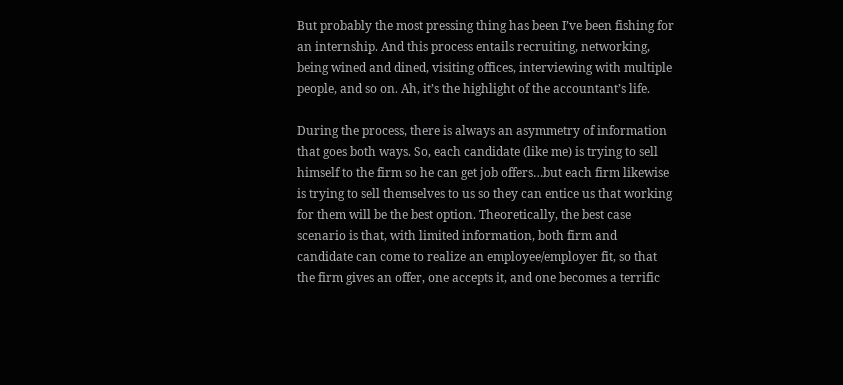But probably the most pressing thing has been I’ve been fishing for an internship. And this process entails recruiting, networking, being wined and dined, visiting offices, interviewing with multiple people, and so on. Ah, it’s the highlight of the accountant’s life.

During the process, there is always an asymmetry of information that goes both ways. So, each candidate (like me) is trying to sell himself to the firm so he can get job offers…but each firm likewise is trying to sell themselves to us so they can entice us that working for them will be the best option. Theoretically, the best case scenario is that, with limited information, both firm and candidate can come to realize an employee/employer fit, so that the firm gives an offer, one accepts it, and one becomes a terrific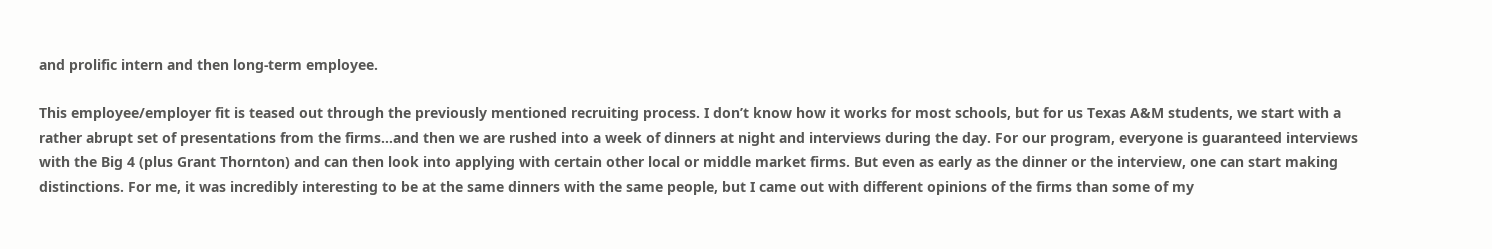and prolific intern and then long-term employee.

This employee/employer fit is teased out through the previously mentioned recruiting process. I don’t know how it works for most schools, but for us Texas A&M students, we start with a rather abrupt set of presentations from the firms…and then we are rushed into a week of dinners at night and interviews during the day. For our program, everyone is guaranteed interviews with the Big 4 (plus Grant Thornton) and can then look into applying with certain other local or middle market firms. But even as early as the dinner or the interview, one can start making distinctions. For me, it was incredibly interesting to be at the same dinners with the same people, but I came out with different opinions of the firms than some of my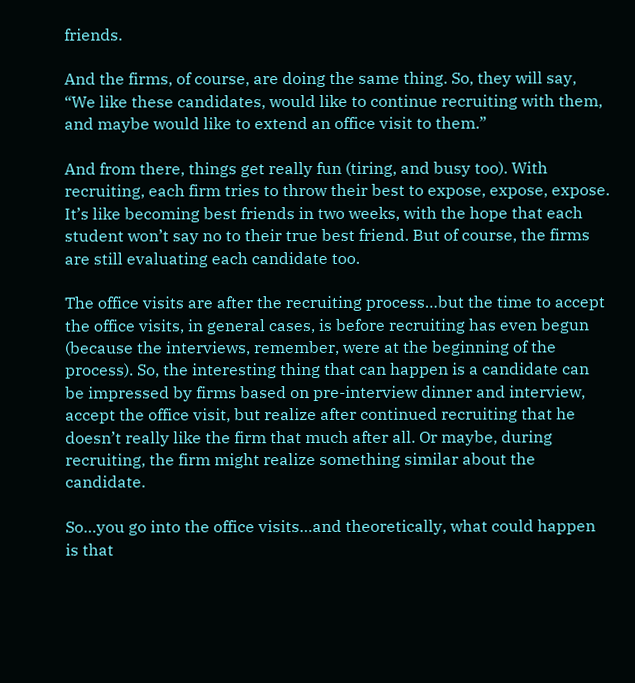friends.

And the firms, of course, are doing the same thing. So, they will say, “We like these candidates, would like to continue recruiting with them, and maybe would like to extend an office visit to them.”

And from there, things get really fun (tiring, and busy too). With recruiting, each firm tries to throw their best to expose, expose, expose. It’s like becoming best friends in two weeks, with the hope that each student won’t say no to their true best friend. But of course, the firms are still evaluating each candidate too.

The office visits are after the recruiting process…but the time to accept the office visits, in general cases, is before recruiting has even begun (because the interviews, remember, were at the beginning of the process). So, the interesting thing that can happen is a candidate can be impressed by firms based on pre-interview dinner and interview, accept the office visit, but realize after continued recruiting that he doesn’t really like the firm that much after all. Or maybe, during recruiting, the firm might realize something similar about the candidate.

So…you go into the office visits…and theoretically, what could happen is that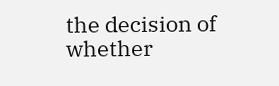the decision of whether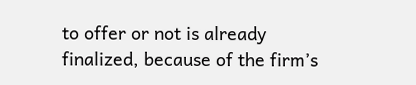to offer or not is already finalized, because of the firm’s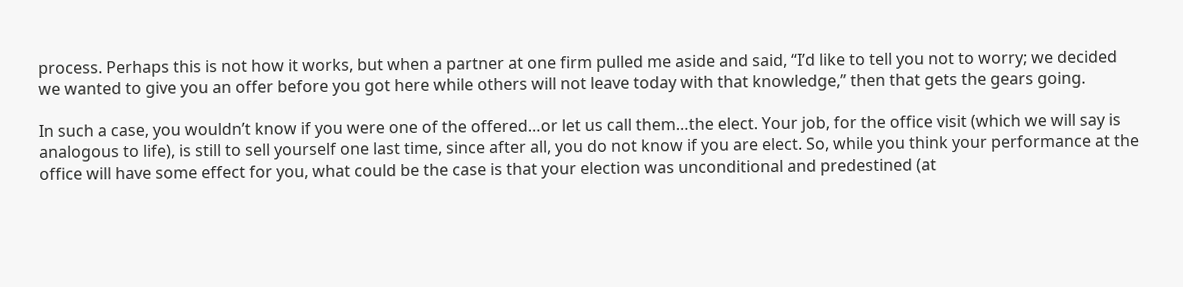process. Perhaps this is not how it works, but when a partner at one firm pulled me aside and said, “I’d like to tell you not to worry; we decided we wanted to give you an offer before you got here while others will not leave today with that knowledge,” then that gets the gears going.

In such a case, you wouldn’t know if you were one of the offered…or let us call them…the elect. Your job, for the office visit (which we will say is analogous to life), is still to sell yourself one last time, since after all, you do not know if you are elect. So, while you think your performance at the office will have some effect for you, what could be the case is that your election was unconditional and predestined (at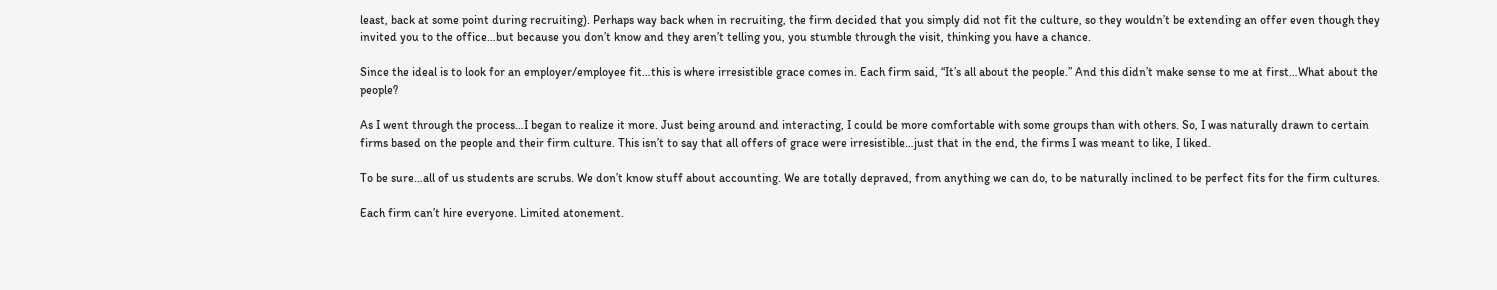least, back at some point during recruiting). Perhaps way back when in recruiting, the firm decided that you simply did not fit the culture, so they wouldn’t be extending an offer even though they invited you to the office…but because you don’t know and they aren’t telling you, you stumble through the visit, thinking you have a chance.

Since the ideal is to look for an employer/employee fit…this is where irresistible grace comes in. Each firm said, “It’s all about the people.” And this didn’t make sense to me at first…What about the people?

As I went through the process…I began to realize it more. Just being around and interacting, I could be more comfortable with some groups than with others. So, I was naturally drawn to certain firms based on the people and their firm culture. This isn’t to say that all offers of grace were irresistible…just that in the end, the firms I was meant to like, I liked.

To be sure…all of us students are scrubs. We don’t know stuff about accounting. We are totally depraved, from anything we can do, to be naturally inclined to be perfect fits for the firm cultures.

Each firm can’t hire everyone. Limited atonement.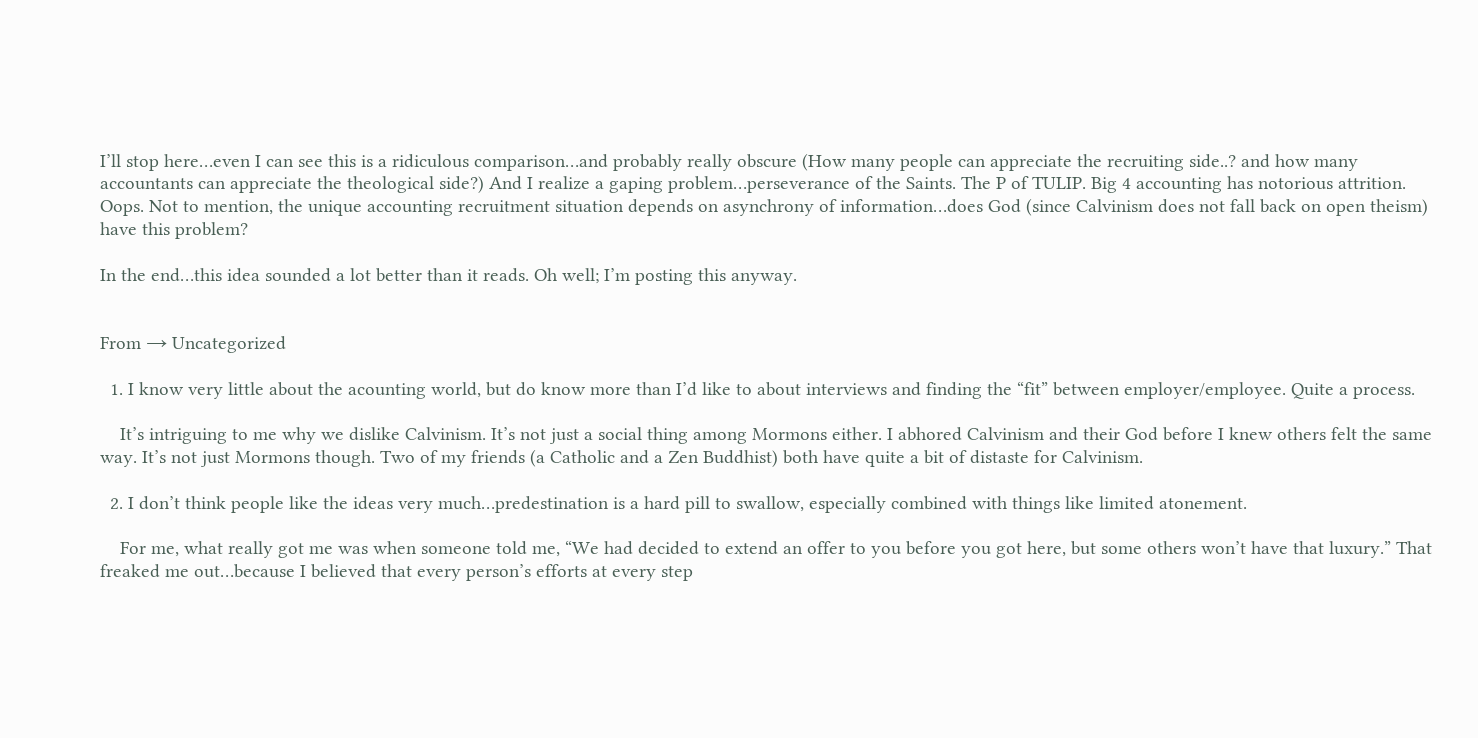I’ll stop here…even I can see this is a ridiculous comparison…and probably really obscure (How many people can appreciate the recruiting side..? and how many accountants can appreciate the theological side?) And I realize a gaping problem…perseverance of the Saints. The P of TULIP. Big 4 accounting has notorious attrition. Oops. Not to mention, the unique accounting recruitment situation depends on asynchrony of information…does God (since Calvinism does not fall back on open theism) have this problem?

In the end…this idea sounded a lot better than it reads. Oh well; I’m posting this anyway.


From → Uncategorized

  1. I know very little about the acounting world, but do know more than I’d like to about interviews and finding the “fit” between employer/employee. Quite a process.

    It’s intriguing to me why we dislike Calvinism. It’s not just a social thing among Mormons either. I abhored Calvinism and their God before I knew others felt the same way. It’s not just Mormons though. Two of my friends (a Catholic and a Zen Buddhist) both have quite a bit of distaste for Calvinism.

  2. I don’t think people like the ideas very much…predestination is a hard pill to swallow, especially combined with things like limited atonement.

    For me, what really got me was when someone told me, “We had decided to extend an offer to you before you got here, but some others won’t have that luxury.” That freaked me out…because I believed that every person’s efforts at every step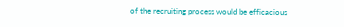of the recruiting process would be efficacious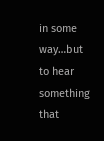in some way…but to hear something that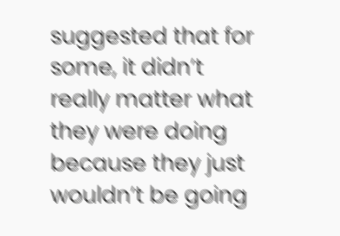suggested that for some, it didn’t really matter what they were doing because they just wouldn’t be going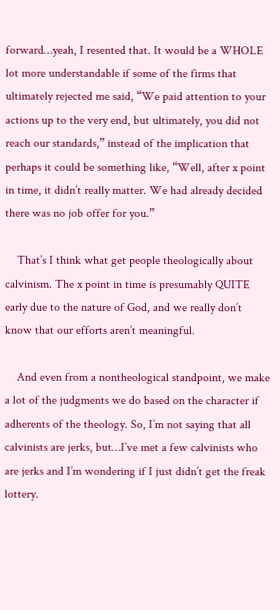forward…yeah, I resented that. It would be a WHOLE lot more understandable if some of the firms that ultimately rejected me said, “We paid attention to your actions up to the very end, but ultimately, you did not reach our standards,” instead of the implication that perhaps it could be something like, “Well, after x point in time, it didn’t really matter. We had already decided there was no job offer for you.”

    That’s I think what get people theologically about calvinism. The x point in time is presumably QUITE early due to the nature of God, and we really don’t know that our efforts aren’t meaningful.

    And even from a nontheological standpoint, we make a lot of the judgments we do based on the character if adherents of the theology. So, I’m not saying that all calvinists are jerks, but…I’ve met a few calvinists who are jerks and I’m wondering if I just didn’t get the freak lottery.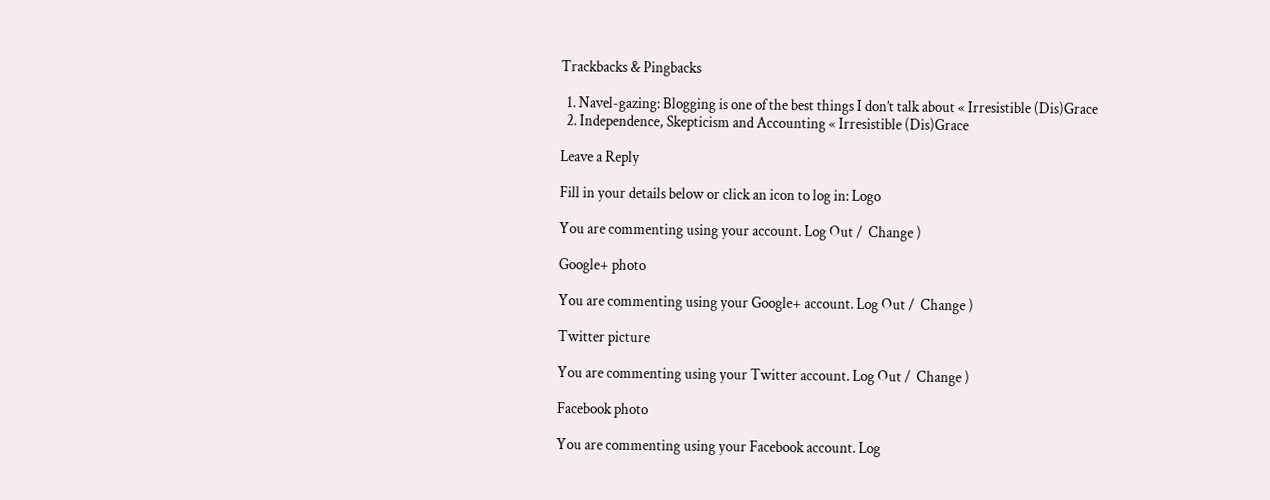Trackbacks & Pingbacks

  1. Navel-gazing: Blogging is one of the best things I don’t talk about « Irresistible (Dis)Grace
  2. Independence, Skepticism and Accounting « Irresistible (Dis)Grace

Leave a Reply

Fill in your details below or click an icon to log in: Logo

You are commenting using your account. Log Out /  Change )

Google+ photo

You are commenting using your Google+ account. Log Out /  Change )

Twitter picture

You are commenting using your Twitter account. Log Out /  Change )

Facebook photo

You are commenting using your Facebook account. Log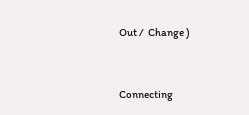Out /  Change )


Connecting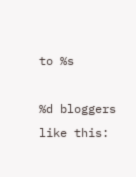to %s

%d bloggers like this: